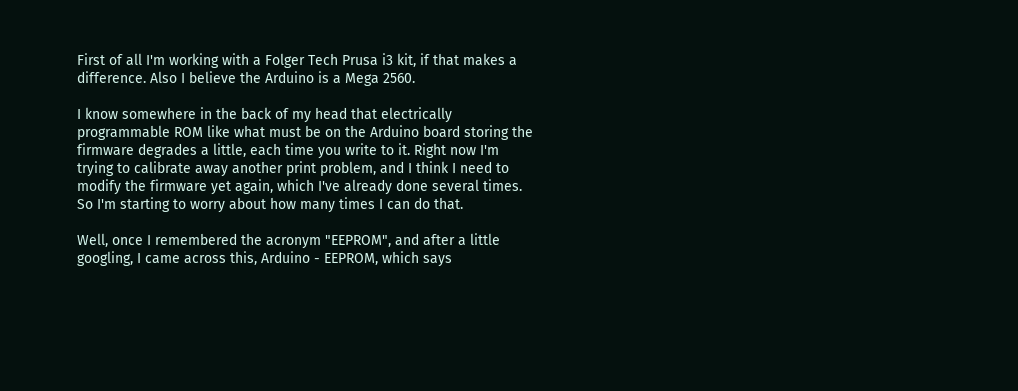First of all I'm working with a Folger Tech Prusa i3 kit, if that makes a difference. Also I believe the Arduino is a Mega 2560.

I know somewhere in the back of my head that electrically programmable ROM like what must be on the Arduino board storing the firmware degrades a little, each time you write to it. Right now I'm trying to calibrate away another print problem, and I think I need to modify the firmware yet again, which I've already done several times. So I'm starting to worry about how many times I can do that.

Well, once I remembered the acronym "EEPROM", and after a little googling, I came across this, Arduino - EEPROM, which says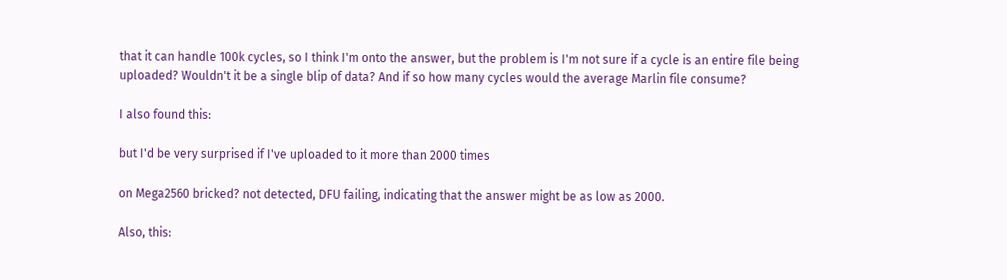that it can handle 100k cycles, so I think I'm onto the answer, but the problem is I'm not sure if a cycle is an entire file being uploaded? Wouldn't it be a single blip of data? And if so how many cycles would the average Marlin file consume?

I also found this:

but I'd be very surprised if I've uploaded to it more than 2000 times

on Mega2560 bricked? not detected, DFU failing, indicating that the answer might be as low as 2000.

Also, this: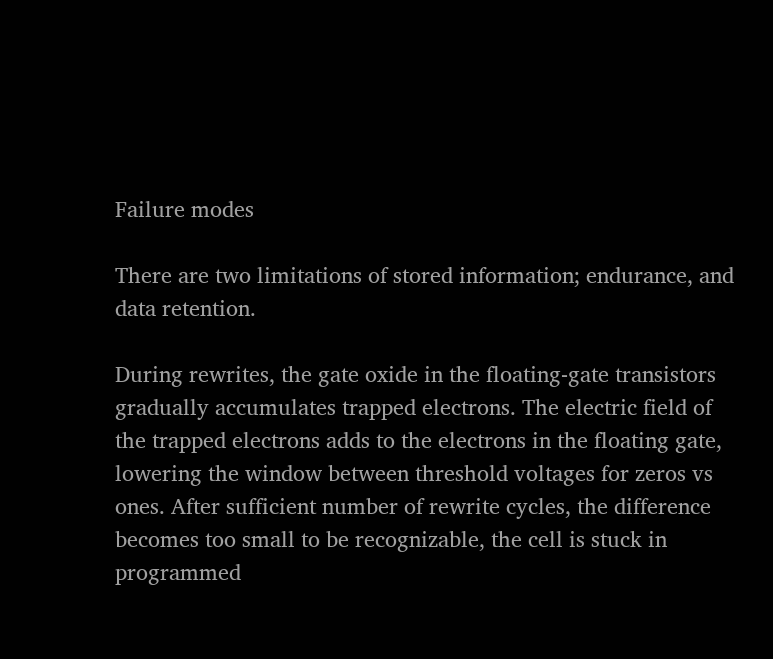Failure modes

There are two limitations of stored information; endurance, and data retention.

During rewrites, the gate oxide in the floating-gate transistors gradually accumulates trapped electrons. The electric field of the trapped electrons adds to the electrons in the floating gate, lowering the window between threshold voltages for zeros vs ones. After sufficient number of rewrite cycles, the difference becomes too small to be recognizable, the cell is stuck in programmed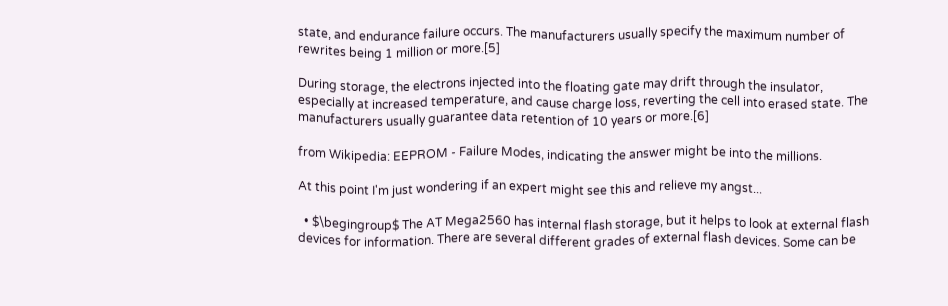state, and endurance failure occurs. The manufacturers usually specify the maximum number of rewrites being 1 million or more.[5]

During storage, the electrons injected into the floating gate may drift through the insulator, especially at increased temperature, and cause charge loss, reverting the cell into erased state. The manufacturers usually guarantee data retention of 10 years or more.[6]

from Wikipedia: EEPROM - Failure Modes, indicating the answer might be into the millions.

At this point I'm just wondering if an expert might see this and relieve my angst...

  • $\begingroup$ The AT Mega2560 has internal flash storage, but it helps to look at external flash devices for information. There are several different grades of external flash devices. Some can be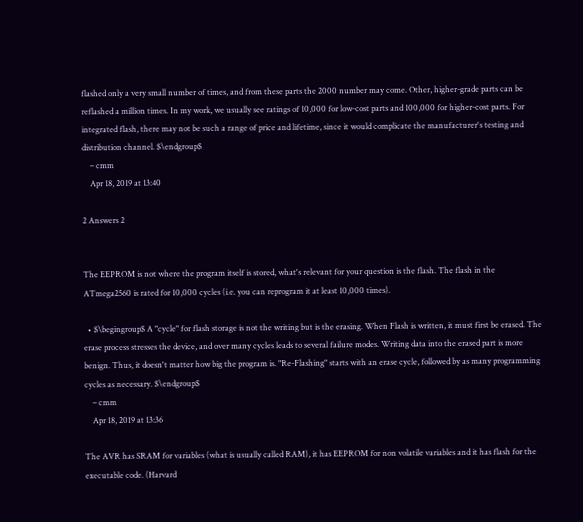flashed only a very small number of times, and from these parts the 2000 number may come. Other, higher-grade parts can be reflashed a million times. In my work, we usually see ratings of 10,000 for low-cost parts and 100,000 for higher-cost parts. For integrated flash, there may not be such a range of price and lifetime, since it would complicate the manufacturer's testing and distribution channel. $\endgroup$
    – cmm
    Apr 18, 2019 at 13:40

2 Answers 2


The EEPROM is not where the program itself is stored, what's relevant for your question is the flash. The flash in the ATmega2560 is rated for 10,000 cycles (i.e. you can reprogram it at least 10,000 times).

  • $\begingroup$ A "cycle" for flash storage is not the writing but is the erasing. When Flash is written, it must first be erased. The erase process stresses the device, and over many cycles leads to several failure modes. Writing data into the erased part is more benign. Thus, it doesn't matter how big the program is. "Re-Flashing" starts with an erase cycle, followed by as many programming cycles as necessary. $\endgroup$
    – cmm
    Apr 18, 2019 at 13:36

The AVR has SRAM for variables (what is usually called RAM), it has EEPROM for non volatile variables and it has flash for the executable code. (Harvard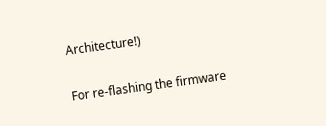Architecture!)

For re-flashing the firmware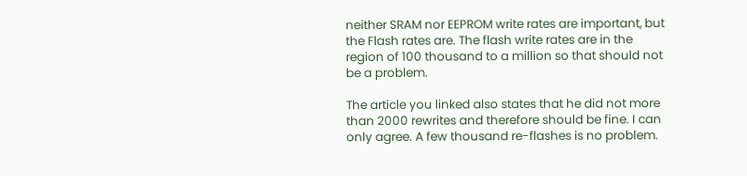neither SRAM nor EEPROM write rates are important, but the Flash rates are. The flash write rates are in the region of 100 thousand to a million so that should not be a problem.

The article you linked also states that he did not more than 2000 rewrites and therefore should be fine. I can only agree. A few thousand re-flashes is no problem.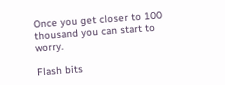Once you get closer to 100 thousand you can start to worry.

Flash bits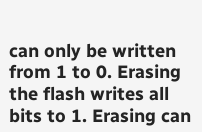can only be written from 1 to 0. Erasing the flash writes all bits to 1. Erasing can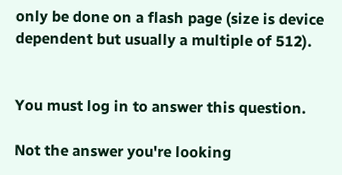only be done on a flash page (size is device dependent but usually a multiple of 512).


You must log in to answer this question.

Not the answer you're looking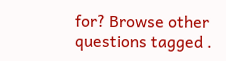for? Browse other questions tagged .